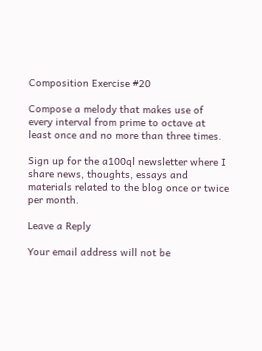Composition Exercise #20

Compose a melody that makes use of every interval from prime to octave at least once and no more than three times.

Sign up for the a100ql newsletter where I share news, thoughts, essays and materials related to the blog once or twice per month.

Leave a Reply

Your email address will not be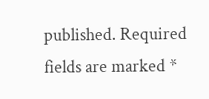published. Required fields are marked *